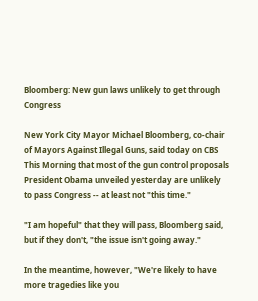Bloomberg: New gun laws unlikely to get through Congress

New York City Mayor Michael Bloomberg, co-chair of Mayors Against Illegal Guns, said today on CBS This Morning that most of the gun control proposals President Obama unveiled yesterday are unlikely to pass Congress -- at least not "this time."

"I am hopeful" that they will pass, Bloomberg said, but if they don't, "the issue isn't going away."

In the meantime, however, "We're likely to have more tragedies like you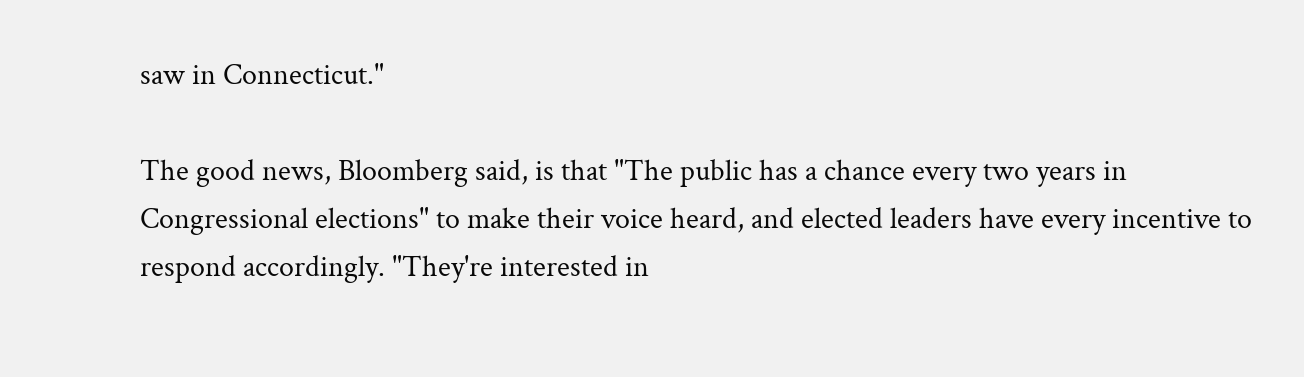saw in Connecticut."

The good news, Bloomberg said, is that "The public has a chance every two years in Congressional elections" to make their voice heard, and elected leaders have every incentive to respond accordingly. "They're interested in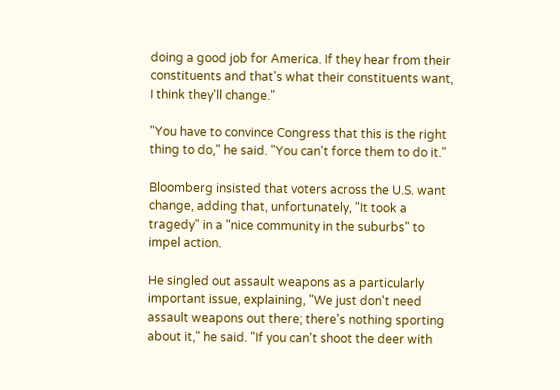doing a good job for America. If they hear from their constituents and that's what their constituents want, I think they'll change."

"You have to convince Congress that this is the right thing to do," he said. "You can't force them to do it."

Bloomberg insisted that voters across the U.S. want change, adding that, unfortunately, "It took a tragedy" in a "nice community in the suburbs" to impel action.

He singled out assault weapons as a particularly important issue, explaining, "We just don't need assault weapons out there; there's nothing sporting about it," he said. "If you can't shoot the deer with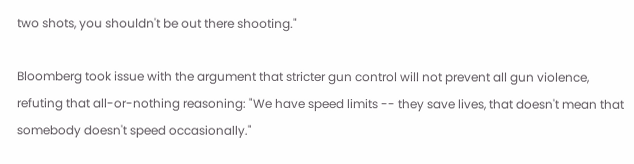two shots, you shouldn't be out there shooting."

Bloomberg took issue with the argument that stricter gun control will not prevent all gun violence, refuting that all-or-nothing reasoning: "We have speed limits -- they save lives, that doesn't mean that somebody doesn't speed occasionally."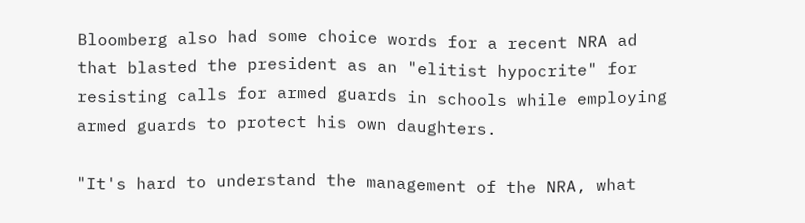Bloomberg also had some choice words for a recent NRA ad that blasted the president as an "elitist hypocrite" for resisting calls for armed guards in schools while employing armed guards to protect his own daughters.

"It's hard to understand the management of the NRA, what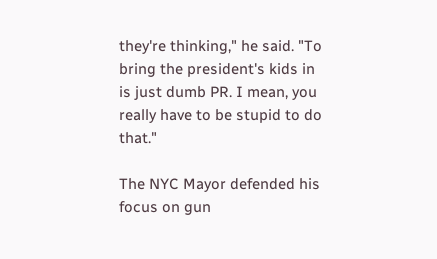they're thinking," he said. "To bring the president's kids in is just dumb PR. I mean, you really have to be stupid to do that."

The NYC Mayor defended his focus on gun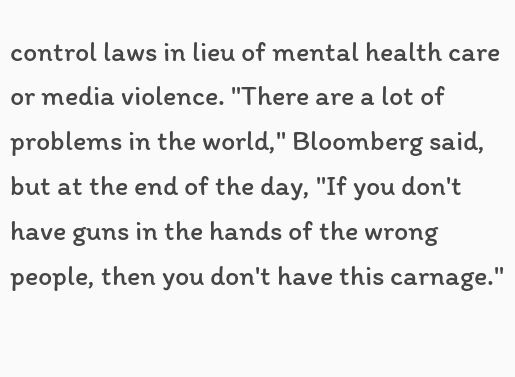control laws in lieu of mental health care or media violence. "There are a lot of problems in the world," Bloomberg said, but at the end of the day, "If you don't have guns in the hands of the wrong people, then you don't have this carnage."